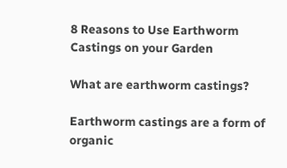8 Reasons to Use Earthworm Castings on your Garden

What are earthworm castings?

Earthworm castings are a form of organic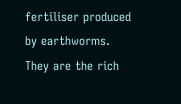fertiliser produced by earthworms. They are the rich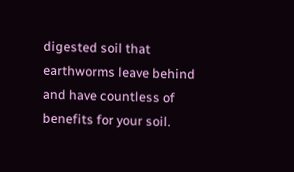digested soil that earthworms leave behind and have countless of benefits for your soil.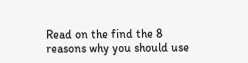Read on the find the 8 reasons why you should use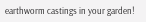earthworm castings in your garden!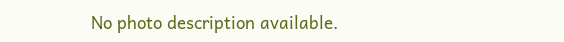No photo description available.